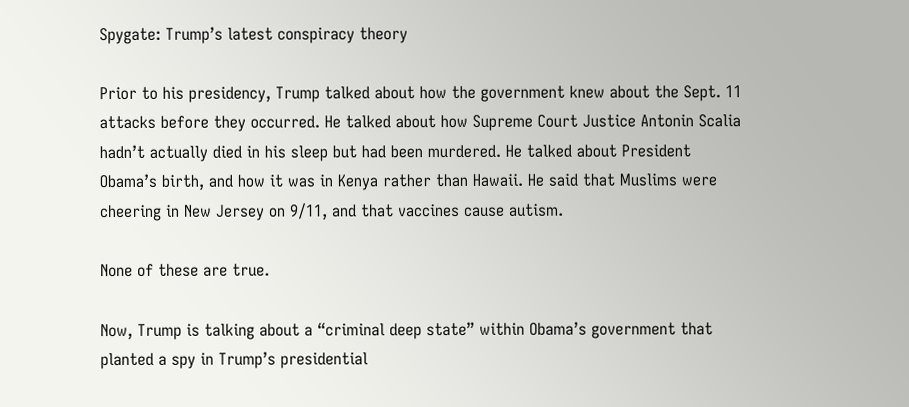Spygate: Trump’s latest conspiracy theory

Prior to his presidency, Trump talked about how the government knew about the Sept. 11 attacks before they occurred. He talked about how Supreme Court Justice Antonin Scalia hadn’t actually died in his sleep but had been murdered. He talked about President Obama’s birth, and how it was in Kenya rather than Hawaii. He said that Muslims were cheering in New Jersey on 9/11, and that vaccines cause autism.

None of these are true.

Now, Trump is talking about a “criminal deep state” within Obama’s government that planted a spy in Trump’s presidential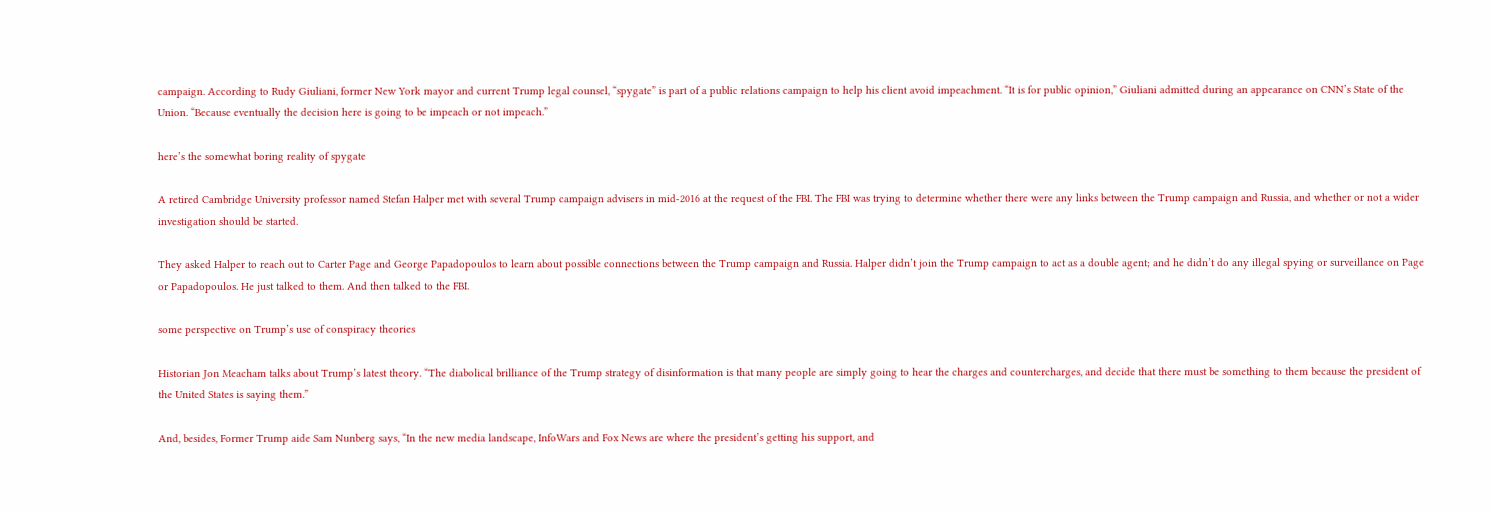campaign. According to Rudy Giuliani, former New York mayor and current Trump legal counsel, “spygate” is part of a public relations campaign to help his client avoid impeachment. “It is for public opinion,” Giuliani admitted during an appearance on CNN’s State of the Union. “Because eventually the decision here is going to be impeach or not impeach.”

here’s the somewhat boring reality of spygate

A retired Cambridge University professor named Stefan Halper met with several Trump campaign advisers in mid-2016 at the request of the FBI. The FBI was trying to determine whether there were any links between the Trump campaign and Russia, and whether or not a wider investigation should be started.

They asked Halper to reach out to Carter Page and George Papadopoulos to learn about possible connections between the Trump campaign and Russia. Halper didn’t join the Trump campaign to act as a double agent; and he didn’t do any illegal spying or surveillance on Page or Papadopoulos. He just talked to them. And then talked to the FBI.

some perspective on Trump’s use of conspiracy theories

Historian Jon Meacham talks about Trump’s latest theory. “The diabolical brilliance of the Trump strategy of disinformation is that many people are simply going to hear the charges and countercharges, and decide that there must be something to them because the president of the United States is saying them.”

And, besides, Former Trump aide Sam Nunberg says, “In the new media landscape, InfoWars and Fox News are where the president’s getting his support, and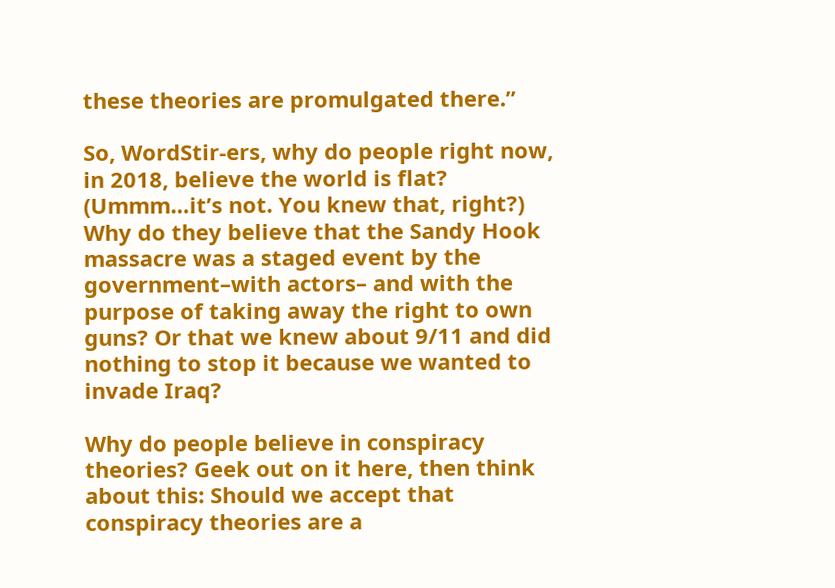these theories are promulgated there.”

So, WordStir-ers, why do people right now, in 2018, believe the world is flat? (Ummm…it’s not. You knew that, right?) Why do they believe that the Sandy Hook massacre was a staged event by the government–with actors– and with the purpose of taking away the right to own guns? Or that we knew about 9/11 and did nothing to stop it because we wanted to invade Iraq?

Why do people believe in conspiracy theories? Geek out on it here, then think about this: Should we accept that conspiracy theories are a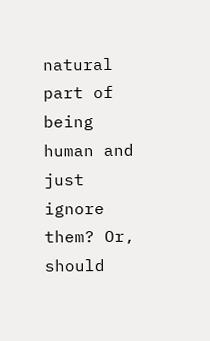natural part of being human and just ignore them? Or, should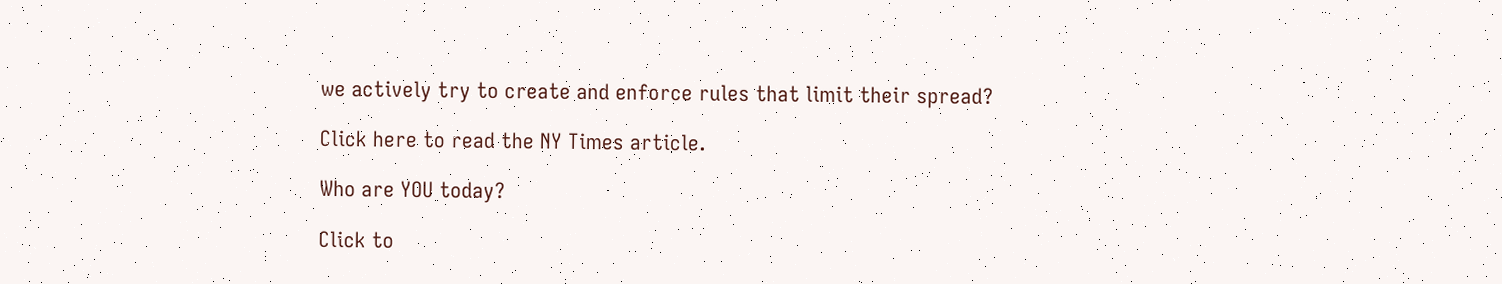we actively try to create and enforce rules that limit their spread?

Click here to read the NY Times article.

Who are YOU today?

Click to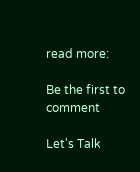read more:

Be the first to comment

Let's Talk